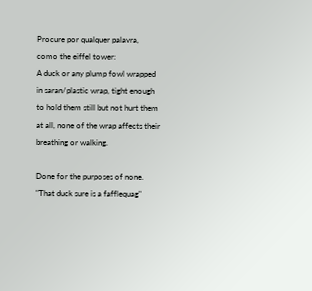Procure por qualquer palavra, como the eiffel tower:
A duck or any plump fowl wrapped in saran/plastic wrap, tight enough to hold them still but not hurt them at all, none of the wrap affects their breathing or walking.

Done for the purposes of none.
"That duck sure is a fafflequag"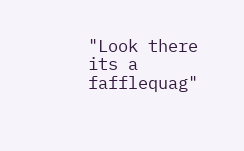"Look there its a fafflequag"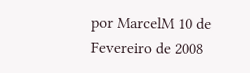por MarcelM 10 de Fevereiro de 2008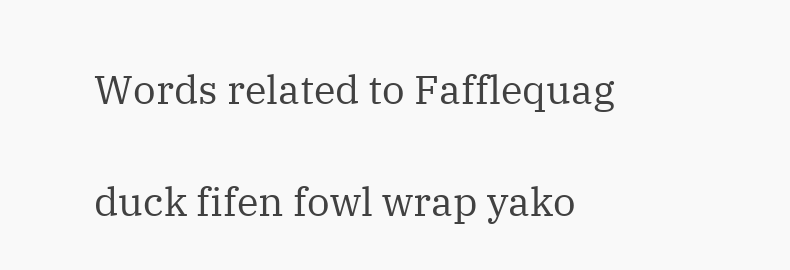Words related to Fafflequag

duck fifen fowl wrap yako